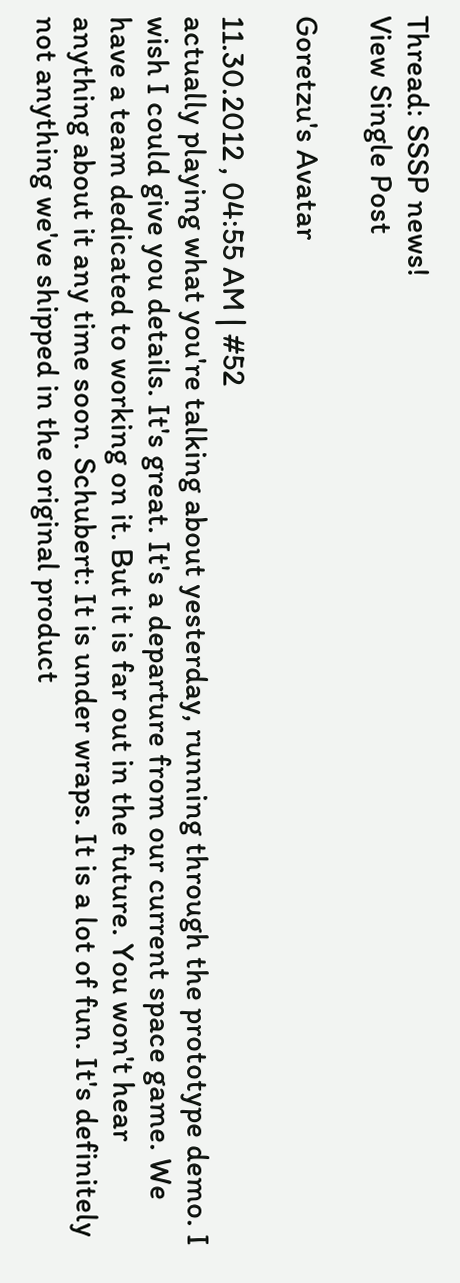Thread: SSSP news!
View Single Post

Goretzu's Avatar

11.30.2012 , 04:55 AM | #52
actually playing what you're talking about yesterday, running through the prototype demo. I wish I could give you details. It's great. It's a departure from our current space game. We have a team dedicated to working on it. But it is far out in the future. You won't hear anything about it any time soon. Schubert: It is under wraps. It is a lot of fun. It's definitely not anything we've shipped in the original product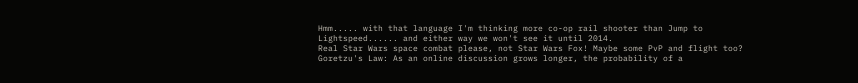Hmm..... with that language I'm thinking more co-op rail shooter than Jump to Lightspeed...... and either way we won't see it until 2014.
Real Star Wars space combat please, not Star Wars Fox! Maybe some PvP and flight too?
Goretzu's Law: As an online discussion grows longer, the probability of a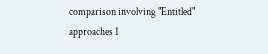comparison involving "Entitled" approaches 1